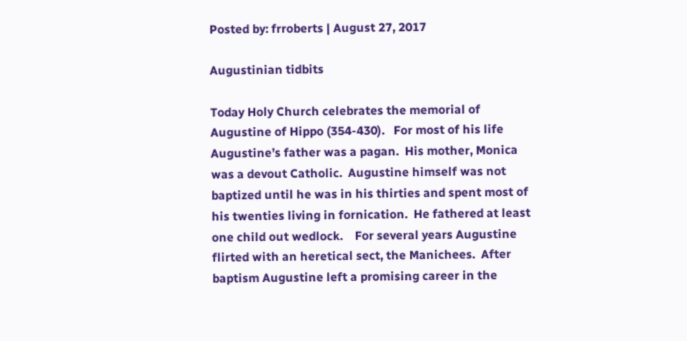Posted by: frroberts | August 27, 2017

Augustinian tidbits

Today Holy Church celebrates the memorial of Augustine of Hippo (354-430).   For most of his life Augustine’s father was a pagan.  His mother, Monica was a devout Catholic.  Augustine himself was not baptized until he was in his thirties and spent most of his twenties living in fornication.  He fathered at least one child out wedlock.    For several years Augustine flirted with an heretical sect, the Manichees.  After baptism Augustine left a promising career in the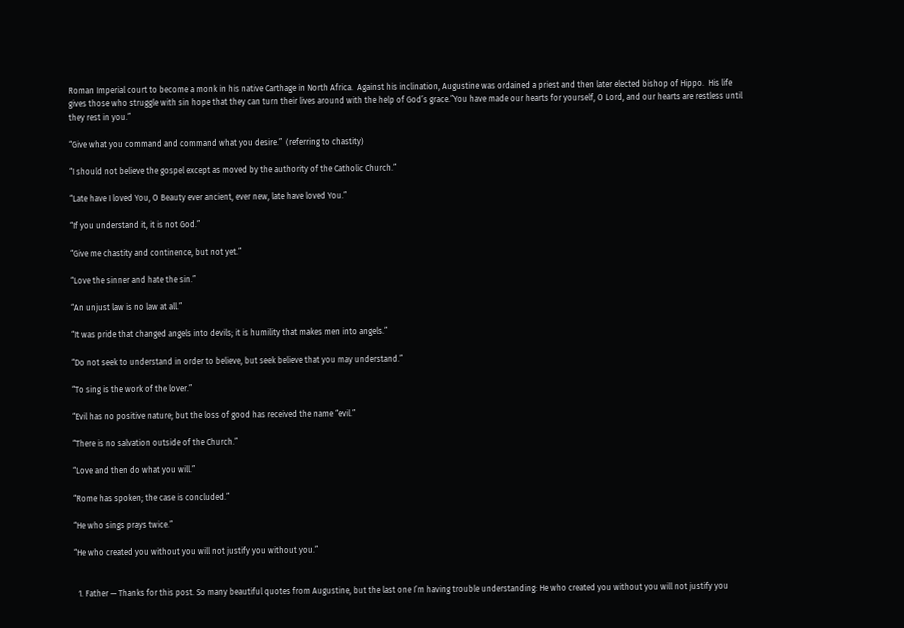Roman Imperial court to become a monk in his native Carthage in North Africa.  Against his inclination, Augustine was ordained a priest and then later elected bishop of Hippo.  His life gives those who struggle with sin hope that they can turn their lives around with the help of God’s grace.”You have made our hearts for yourself, O Lord, and our hearts are restless until they rest in you.”

“Give what you command and command what you desire.”  (referring to chastity)

“I should not believe the gospel except as moved by the authority of the Catholic Church.”

“Late have I loved You, O Beauty ever ancient, ever new, late have loved You.”

“If you understand it, it is not God.”

“Give me chastity and continence, but not yet.”

“Love the sinner and hate the sin.”

“An unjust law is no law at all.”

“It was pride that changed angels into devils; it is humility that makes men into angels.”

“Do not seek to understand in order to believe, but seek believe that you may understand.”

“To sing is the work of the lover.”

“Evil has no positive nature; but the loss of good has received the name “evil.”

“There is no salvation outside of the Church.”

“Love and then do what you will.”

“Rome has spoken; the case is concluded.”

“He who sings prays twice.”

“He who created you without you will not justify you without you.”


  1. Father — Thanks for this post. So many beautiful quotes from Augustine, but the last one I’m having trouble understanding: He who created you without you will not justify you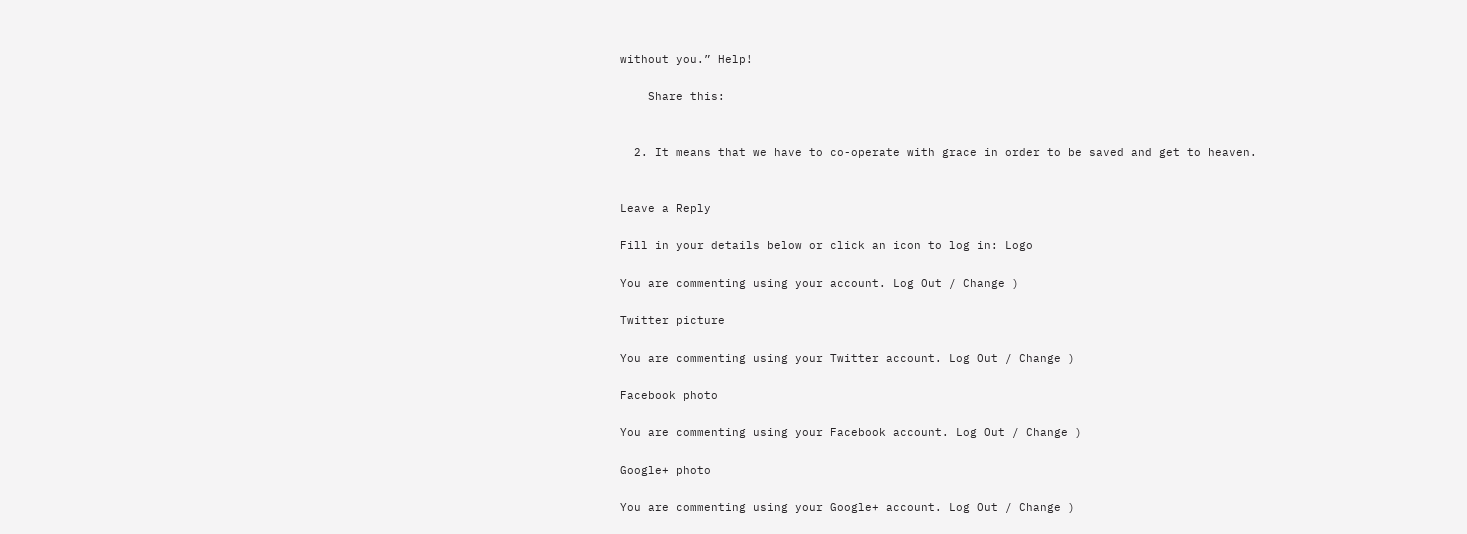without you.” Help!

    Share this:


  2. It means that we have to co-operate with grace in order to be saved and get to heaven.


Leave a Reply

Fill in your details below or click an icon to log in: Logo

You are commenting using your account. Log Out / Change )

Twitter picture

You are commenting using your Twitter account. Log Out / Change )

Facebook photo

You are commenting using your Facebook account. Log Out / Change )

Google+ photo

You are commenting using your Google+ account. Log Out / Change )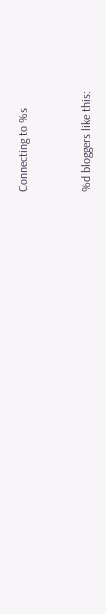Connecting to %s


%d bloggers like this: